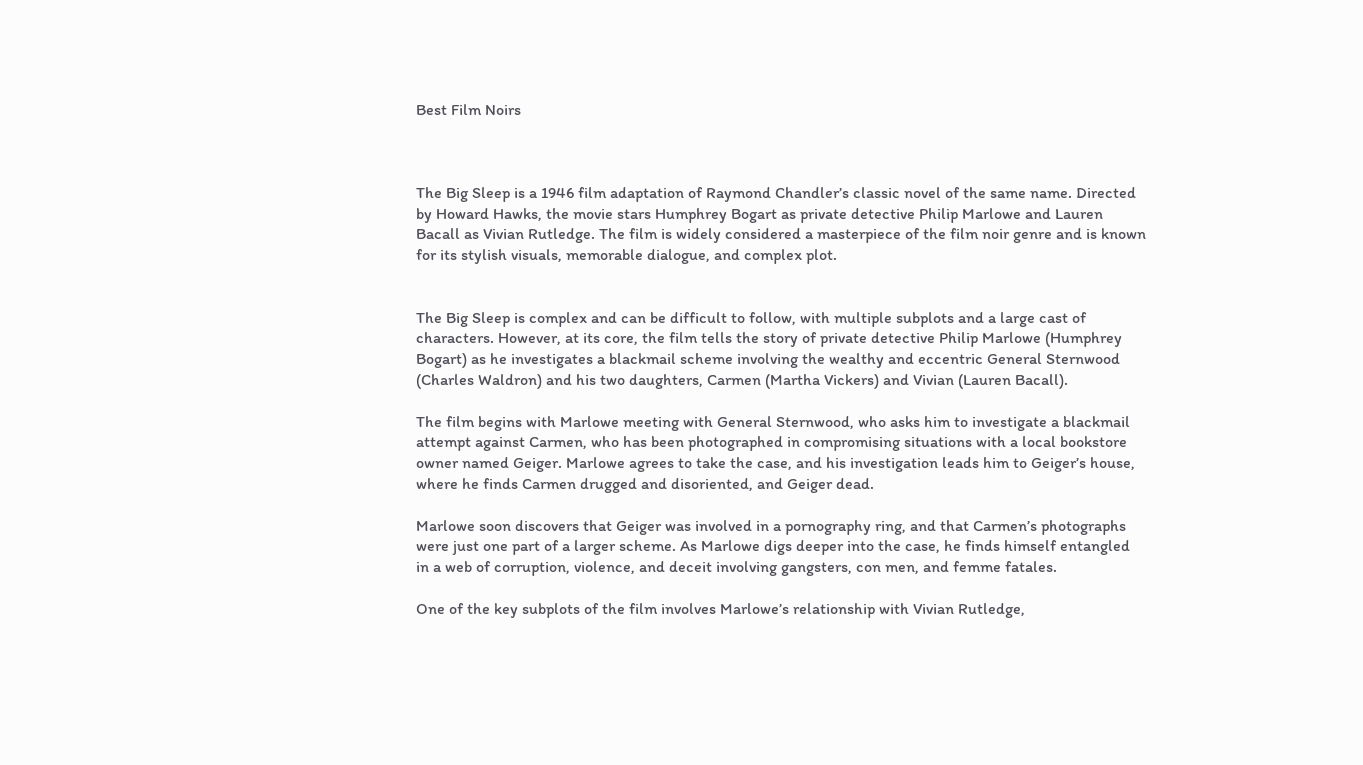Best Film Noirs



The Big Sleep is a 1946 film adaptation of Raymond Chandler’s classic novel of the same name. Directed by Howard Hawks, the movie stars Humphrey Bogart as private detective Philip Marlowe and Lauren Bacall as Vivian Rutledge. The film is widely considered a masterpiece of the film noir genre and is known for its stylish visuals, memorable dialogue, and complex plot.


The Big Sleep is complex and can be difficult to follow, with multiple subplots and a large cast of characters. However, at its core, the film tells the story of private detective Philip Marlowe (Humphrey Bogart) as he investigates a blackmail scheme involving the wealthy and eccentric General Sternwood (Charles Waldron) and his two daughters, Carmen (Martha Vickers) and Vivian (Lauren Bacall).

The film begins with Marlowe meeting with General Sternwood, who asks him to investigate a blackmail attempt against Carmen, who has been photographed in compromising situations with a local bookstore owner named Geiger. Marlowe agrees to take the case, and his investigation leads him to Geiger’s house, where he finds Carmen drugged and disoriented, and Geiger dead.

Marlowe soon discovers that Geiger was involved in a pornography ring, and that Carmen’s photographs were just one part of a larger scheme. As Marlowe digs deeper into the case, he finds himself entangled in a web of corruption, violence, and deceit involving gangsters, con men, and femme fatales.

One of the key subplots of the film involves Marlowe’s relationship with Vivian Rutledge,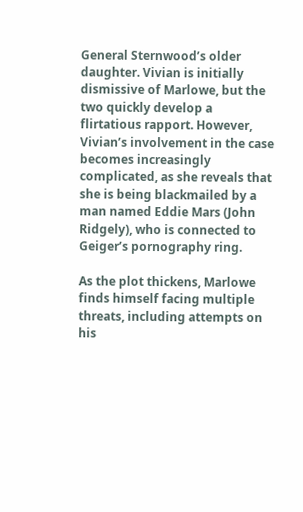General Sternwood’s older daughter. Vivian is initially dismissive of Marlowe, but the two quickly develop a flirtatious rapport. However, Vivian’s involvement in the case becomes increasingly complicated, as she reveals that she is being blackmailed by a man named Eddie Mars (John Ridgely), who is connected to Geiger’s pornography ring.

As the plot thickens, Marlowe finds himself facing multiple threats, including attempts on his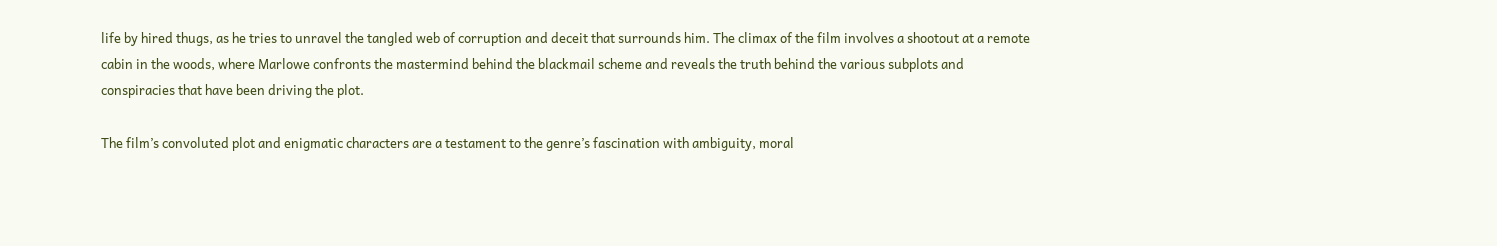life by hired thugs, as he tries to unravel the tangled web of corruption and deceit that surrounds him. The climax of the film involves a shootout at a remote cabin in the woods, where Marlowe confronts the mastermind behind the blackmail scheme and reveals the truth behind the various subplots and conspiracies that have been driving the plot.

The film’s convoluted plot and enigmatic characters are a testament to the genre’s fascination with ambiguity, moral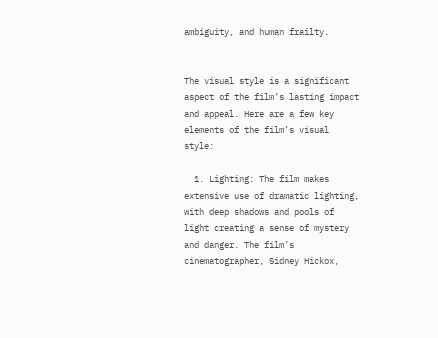ambiguity, and human frailty.


The visual style is a significant aspect of the film’s lasting impact and appeal. Here are a few key elements of the film’s visual style:

  1. Lighting: The film makes extensive use of dramatic lighting, with deep shadows and pools of light creating a sense of mystery and danger. The film’s cinematographer, Sidney Hickox,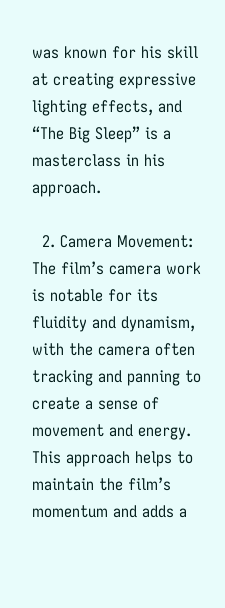was known for his skill at creating expressive lighting effects, and “The Big Sleep” is a masterclass in his approach.

  2. Camera Movement: The film’s camera work is notable for its fluidity and dynamism, with the camera often tracking and panning to create a sense of movement and energy. This approach helps to maintain the film’s momentum and adds a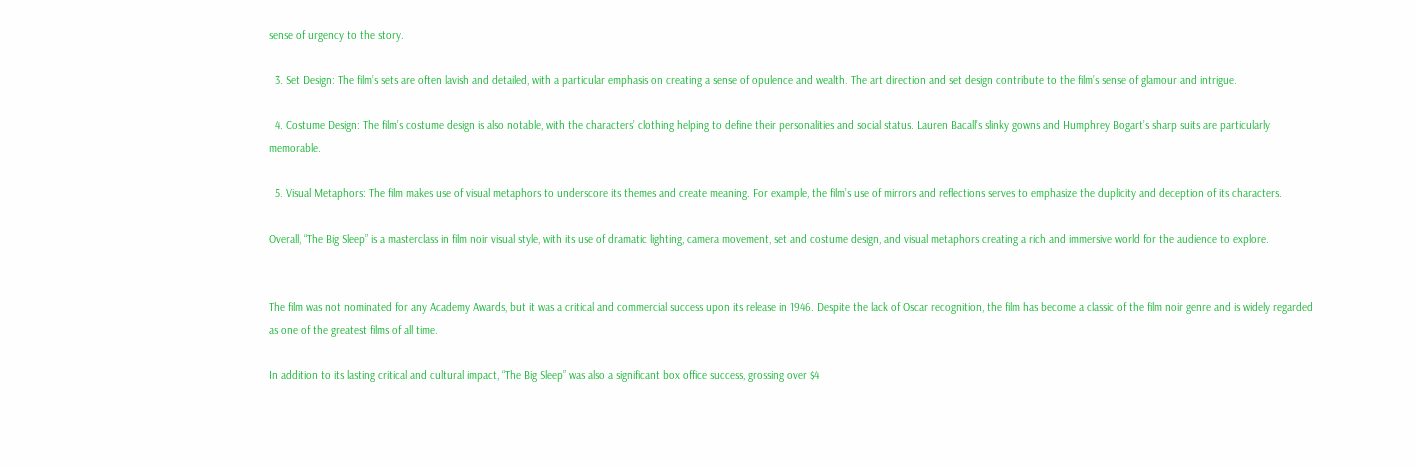sense of urgency to the story.

  3. Set Design: The film’s sets are often lavish and detailed, with a particular emphasis on creating a sense of opulence and wealth. The art direction and set design contribute to the film’s sense of glamour and intrigue.

  4. Costume Design: The film’s costume design is also notable, with the characters’ clothing helping to define their personalities and social status. Lauren Bacall’s slinky gowns and Humphrey Bogart’s sharp suits are particularly memorable.

  5. Visual Metaphors: The film makes use of visual metaphors to underscore its themes and create meaning. For example, the film’s use of mirrors and reflections serves to emphasize the duplicity and deception of its characters.

Overall, “The Big Sleep” is a masterclass in film noir visual style, with its use of dramatic lighting, camera movement, set and costume design, and visual metaphors creating a rich and immersive world for the audience to explore.


The film was not nominated for any Academy Awards, but it was a critical and commercial success upon its release in 1946. Despite the lack of Oscar recognition, the film has become a classic of the film noir genre and is widely regarded as one of the greatest films of all time.

In addition to its lasting critical and cultural impact, “The Big Sleep” was also a significant box office success, grossing over $4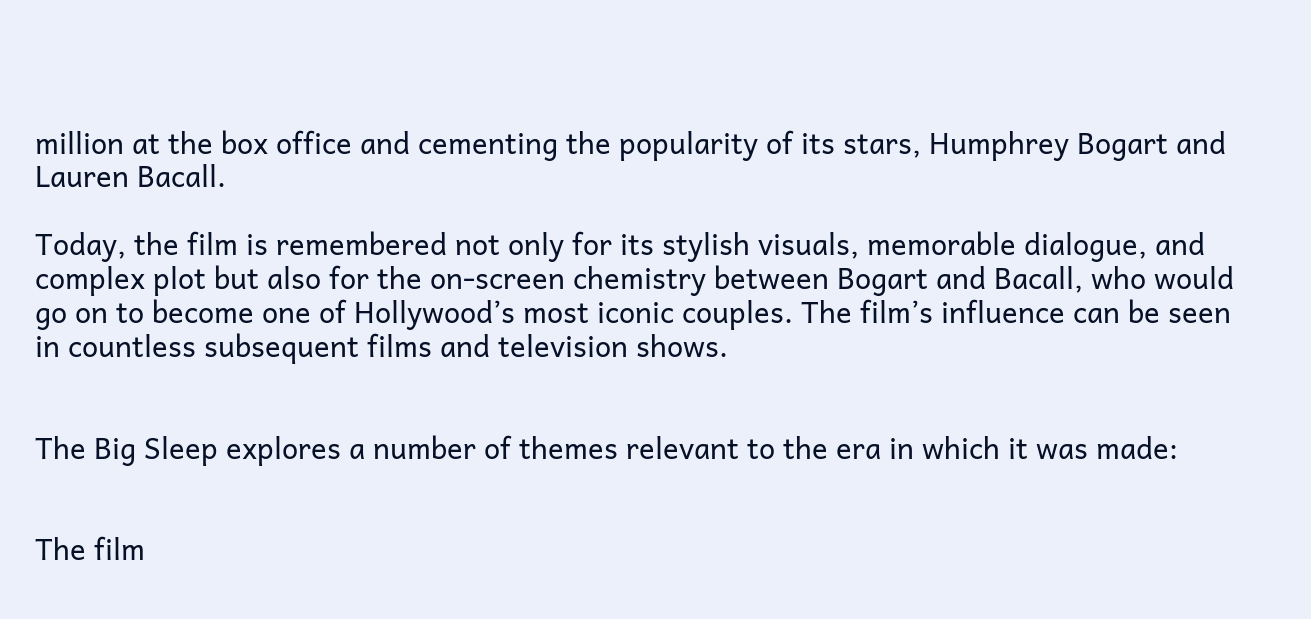million at the box office and cementing the popularity of its stars, Humphrey Bogart and Lauren Bacall.

Today, the film is remembered not only for its stylish visuals, memorable dialogue, and complex plot but also for the on-screen chemistry between Bogart and Bacall, who would go on to become one of Hollywood’s most iconic couples. The film’s influence can be seen in countless subsequent films and television shows.


The Big Sleep explores a number of themes relevant to the era in which it was made:


The film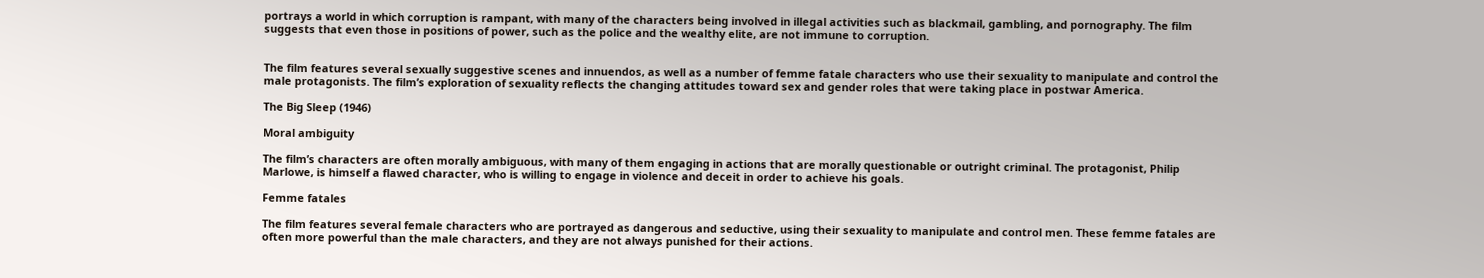portrays a world in which corruption is rampant, with many of the characters being involved in illegal activities such as blackmail, gambling, and pornography. The film suggests that even those in positions of power, such as the police and the wealthy elite, are not immune to corruption.


The film features several sexually suggestive scenes and innuendos, as well as a number of femme fatale characters who use their sexuality to manipulate and control the male protagonists. The film’s exploration of sexuality reflects the changing attitudes toward sex and gender roles that were taking place in postwar America.

The Big Sleep (1946)

Moral ambiguity

The film’s characters are often morally ambiguous, with many of them engaging in actions that are morally questionable or outright criminal. The protagonist, Philip Marlowe, is himself a flawed character, who is willing to engage in violence and deceit in order to achieve his goals.

Femme fatales

The film features several female characters who are portrayed as dangerous and seductive, using their sexuality to manipulate and control men. These femme fatales are often more powerful than the male characters, and they are not always punished for their actions.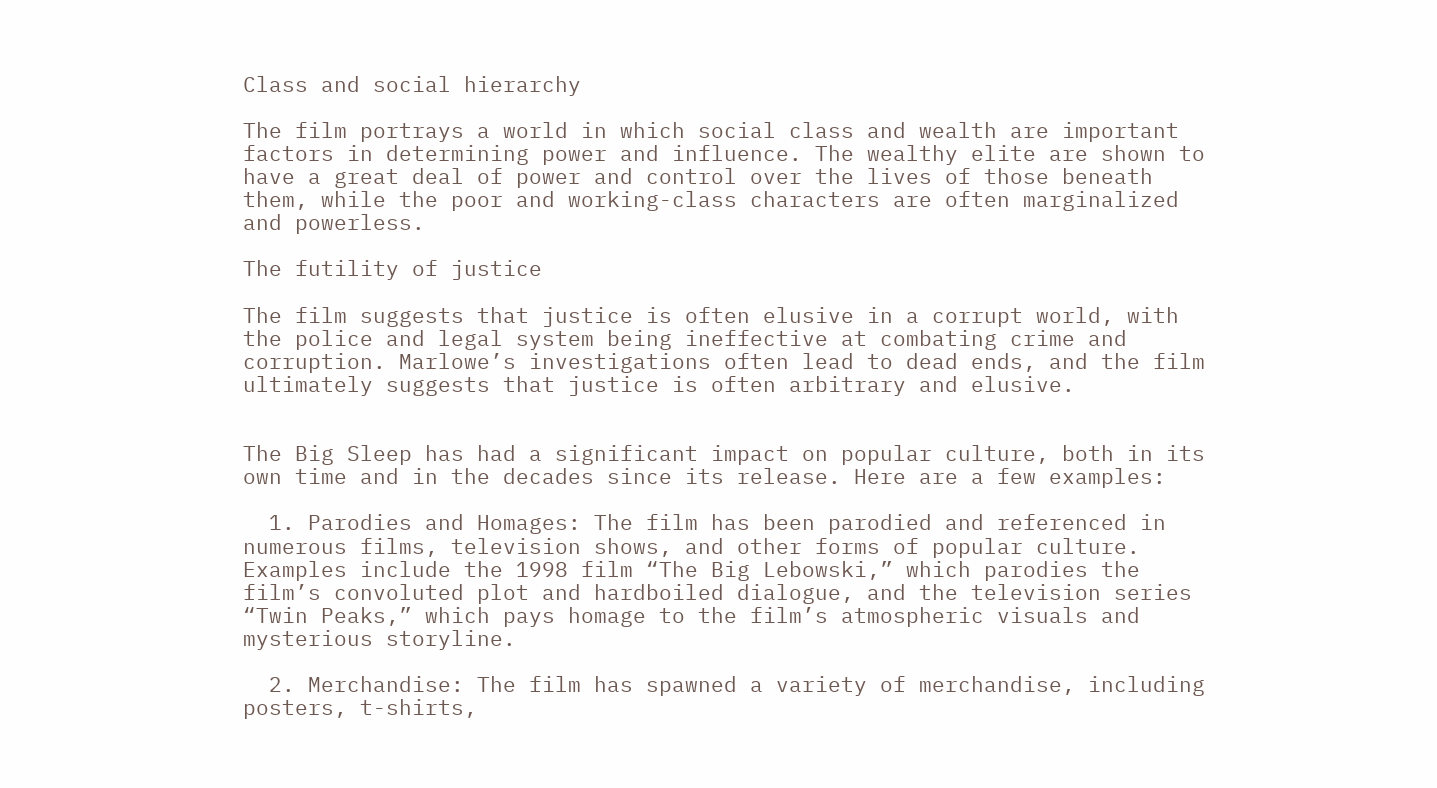Class and social hierarchy

The film portrays a world in which social class and wealth are important factors in determining power and influence. The wealthy elite are shown to have a great deal of power and control over the lives of those beneath them, while the poor and working-class characters are often marginalized and powerless.

The futility of justice

The film suggests that justice is often elusive in a corrupt world, with the police and legal system being ineffective at combating crime and corruption. Marlowe’s investigations often lead to dead ends, and the film ultimately suggests that justice is often arbitrary and elusive.


The Big Sleep has had a significant impact on popular culture, both in its own time and in the decades since its release. Here are a few examples:

  1. Parodies and Homages: The film has been parodied and referenced in numerous films, television shows, and other forms of popular culture. Examples include the 1998 film “The Big Lebowski,” which parodies the film’s convoluted plot and hardboiled dialogue, and the television series “Twin Peaks,” which pays homage to the film’s atmospheric visuals and mysterious storyline.

  2. Merchandise: The film has spawned a variety of merchandise, including posters, t-shirts,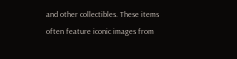and other collectibles. These items often feature iconic images from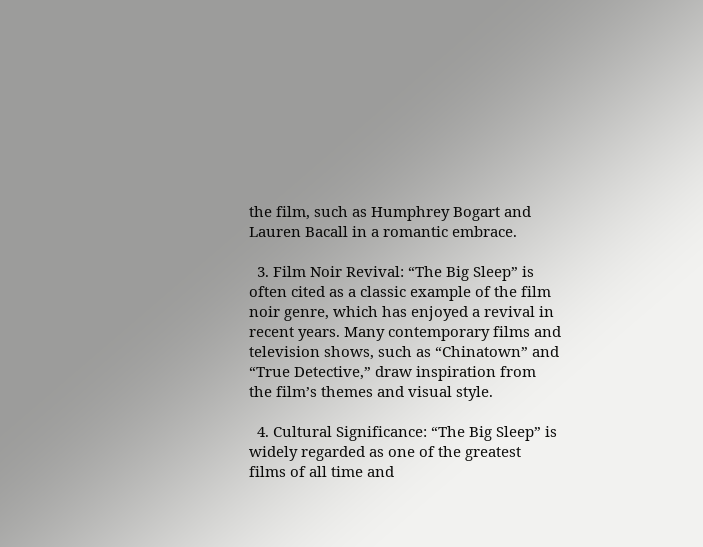the film, such as Humphrey Bogart and Lauren Bacall in a romantic embrace.

  3. Film Noir Revival: “The Big Sleep” is often cited as a classic example of the film noir genre, which has enjoyed a revival in recent years. Many contemporary films and television shows, such as “Chinatown” and “True Detective,” draw inspiration from the film’s themes and visual style.

  4. Cultural Significance: “The Big Sleep” is widely regarded as one of the greatest films of all time and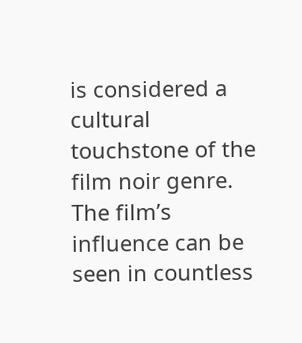is considered a cultural touchstone of the film noir genre. The film’s influence can be seen in countless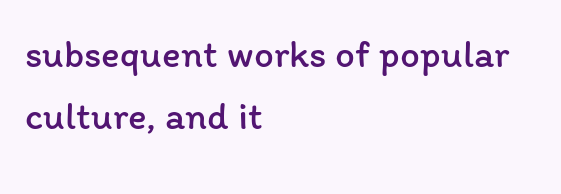subsequent works of popular culture, and it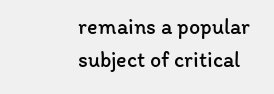remains a popular subject of critical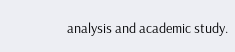analysis and academic study.